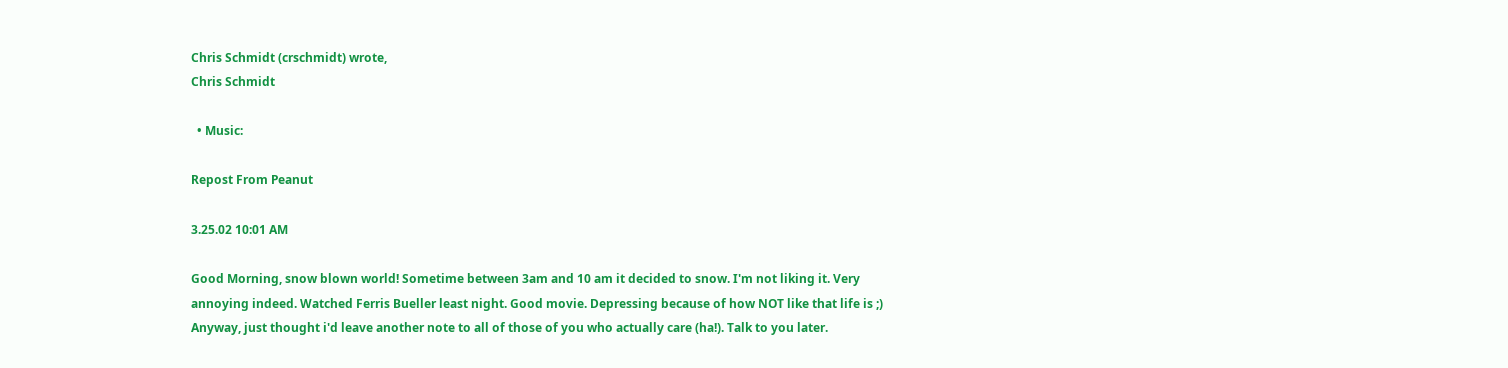Chris Schmidt (crschmidt) wrote,
Chris Schmidt

  • Music:

Repost From Peanut

3.25.02 10:01 AM

Good Morning, snow blown world! Sometime between 3am and 10 am it decided to snow. I'm not liking it. Very annoying indeed. Watched Ferris Bueller least night. Good movie. Depressing because of how NOT like that life is ;) Anyway, just thought i'd leave another note to all of those of you who actually care (ha!). Talk to you later.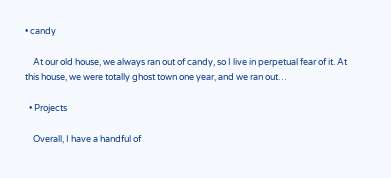• candy

    At our old house, we always ran out of candy, so I live in perpetual fear of it. At this house, we were totally ghost town one year, and we ran out…

  • Projects

    Overall, I have a handful of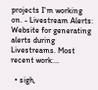projects I'm working on. - Livestream Alerts: Website for generating alerts during Livestreams. Most recent work:…

  • sigh,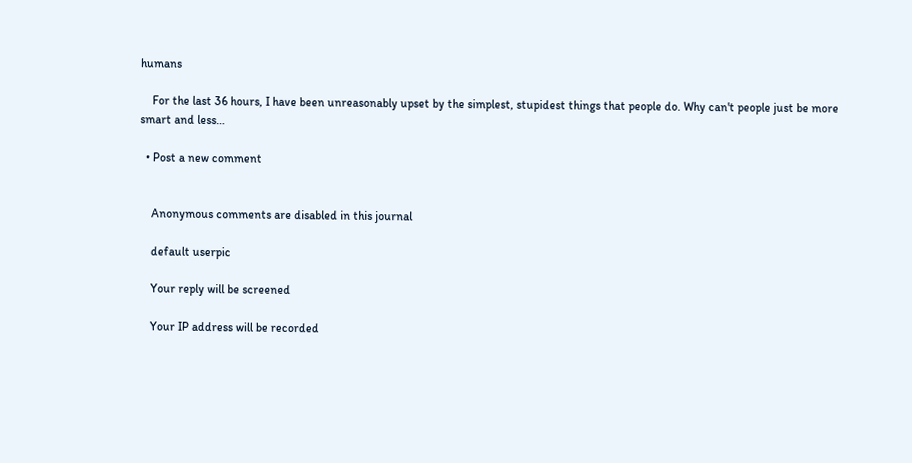humans

    For the last 36 hours, I have been unreasonably upset by the simplest, stupidest things that people do. Why can't people just be more smart and less…

  • Post a new comment


    Anonymous comments are disabled in this journal

    default userpic

    Your reply will be screened

    Your IP address will be recorded